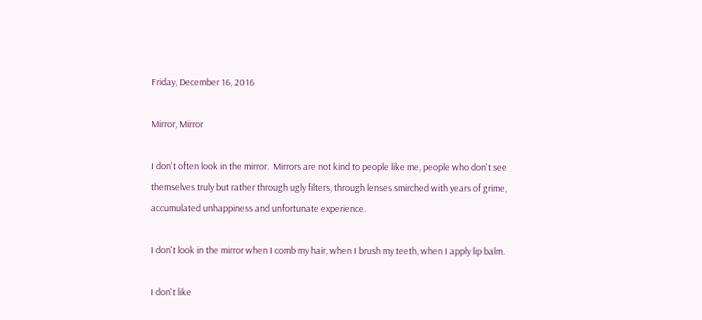Friday, December 16, 2016

Mirror, Mirror

I don't often look in the mirror.  Mirrors are not kind to people like me, people who don't see themselves truly but rather through ugly filters, through lenses smirched with years of grime, accumulated unhappiness and unfortunate experience.

I don't look in the mirror when I comb my hair, when I brush my teeth, when I apply lip balm.

I don't like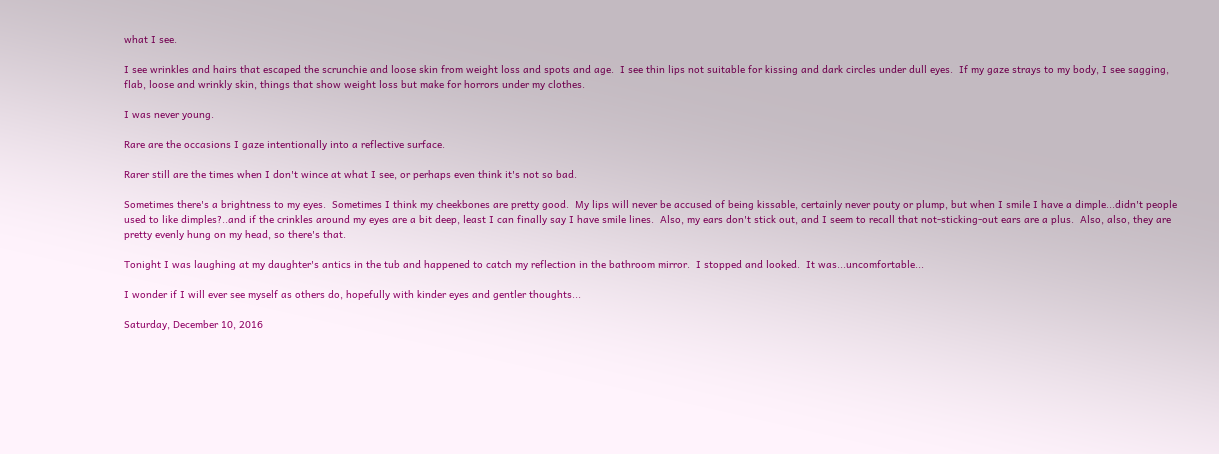what I see.

I see wrinkles and hairs that escaped the scrunchie and loose skin from weight loss and spots and age.  I see thin lips not suitable for kissing and dark circles under dull eyes.  If my gaze strays to my body, I see sagging, flab, loose and wrinkly skin, things that show weight loss but make for horrors under my clothes.

I was never young.

Rare are the occasions I gaze intentionally into a reflective surface.

Rarer still are the times when I don't wince at what I see, or perhaps even think it's not so bad.

Sometimes there's a brightness to my eyes.  Sometimes I think my cheekbones are pretty good.  My lips will never be accused of being kissable, certainly never pouty or plump, but when I smile I have a dimple...didn't people used to like dimples?..and if the crinkles around my eyes are a bit deep, least I can finally say I have smile lines.  Also, my ears don't stick out, and I seem to recall that not-sticking-out ears are a plus.  Also, also, they are pretty evenly hung on my head, so there's that.

Tonight I was laughing at my daughter's antics in the tub and happened to catch my reflection in the bathroom mirror.  I stopped and looked.  It was...uncomfortable...

I wonder if I will ever see myself as others do, hopefully with kinder eyes and gentler thoughts...

Saturday, December 10, 2016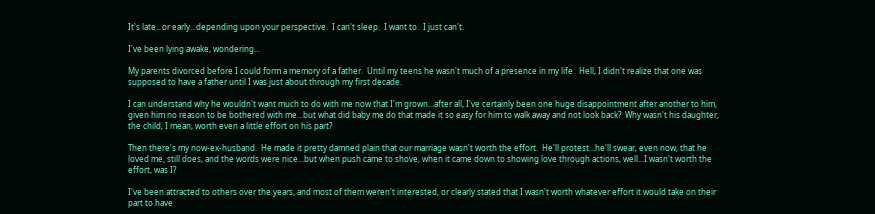It's late...or early...depending upon your perspective.  I can't sleep.  I want to.  I just can't.

I've been lying awake, wondering...

My parents divorced before I could form a memory of a father.  Until my teens he wasn't much of a presence in my life.  Hell, I didn't realize that one was supposed to have a father until I was just about through my first decade.

I can understand why he wouldn't want much to do with me now that I'm grown...after all, I've certainly been one huge disappointment after another to him, given him no reason to be bothered with me...but what did baby me do that made it so easy for him to walk away and not look back?  Why wasn't his daughter, the child, I mean, worth even a little effort on his part?

Then there's my now-ex-husband.  He made it pretty damned plain that our marriage wasn't worth the effort.  He'll protest...he'll swear, even now, that he loved me, still does, and the words were nice...but when push came to shove, when it came down to showing love through actions, well...I wasn't worth the effort, was I?

I've been attracted to others over the years, and most of them weren't interested, or clearly stated that I wasn't worth whatever effort it would take on their part to have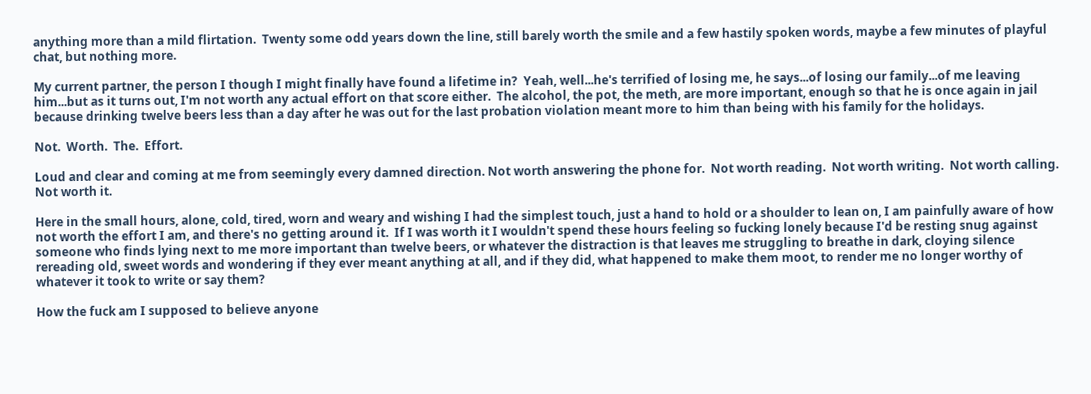anything more than a mild flirtation.  Twenty some odd years down the line, still barely worth the smile and a few hastily spoken words, maybe a few minutes of playful chat, but nothing more.

My current partner, the person I though I might finally have found a lifetime in?  Yeah, well...he's terrified of losing me, he says...of losing our family...of me leaving him...but as it turns out, I'm not worth any actual effort on that score either.  The alcohol, the pot, the meth, are more important, enough so that he is once again in jail because drinking twelve beers less than a day after he was out for the last probation violation meant more to him than being with his family for the holidays.

Not.  Worth.  The.  Effort.

Loud and clear and coming at me from seemingly every damned direction. Not worth answering the phone for.  Not worth reading.  Not worth writing.  Not worth calling.  Not worth it.

Here in the small hours, alone, cold, tired, worn and weary and wishing I had the simplest touch, just a hand to hold or a shoulder to lean on, I am painfully aware of how not worth the effort I am, and there's no getting around it.  If I was worth it I wouldn't spend these hours feeling so fucking lonely because I'd be resting snug against someone who finds lying next to me more important than twelve beers, or whatever the distraction is that leaves me struggling to breathe in dark, cloying silence rereading old, sweet words and wondering if they ever meant anything at all, and if they did, what happened to make them moot, to render me no longer worthy of whatever it took to write or say them?

How the fuck am I supposed to believe anyone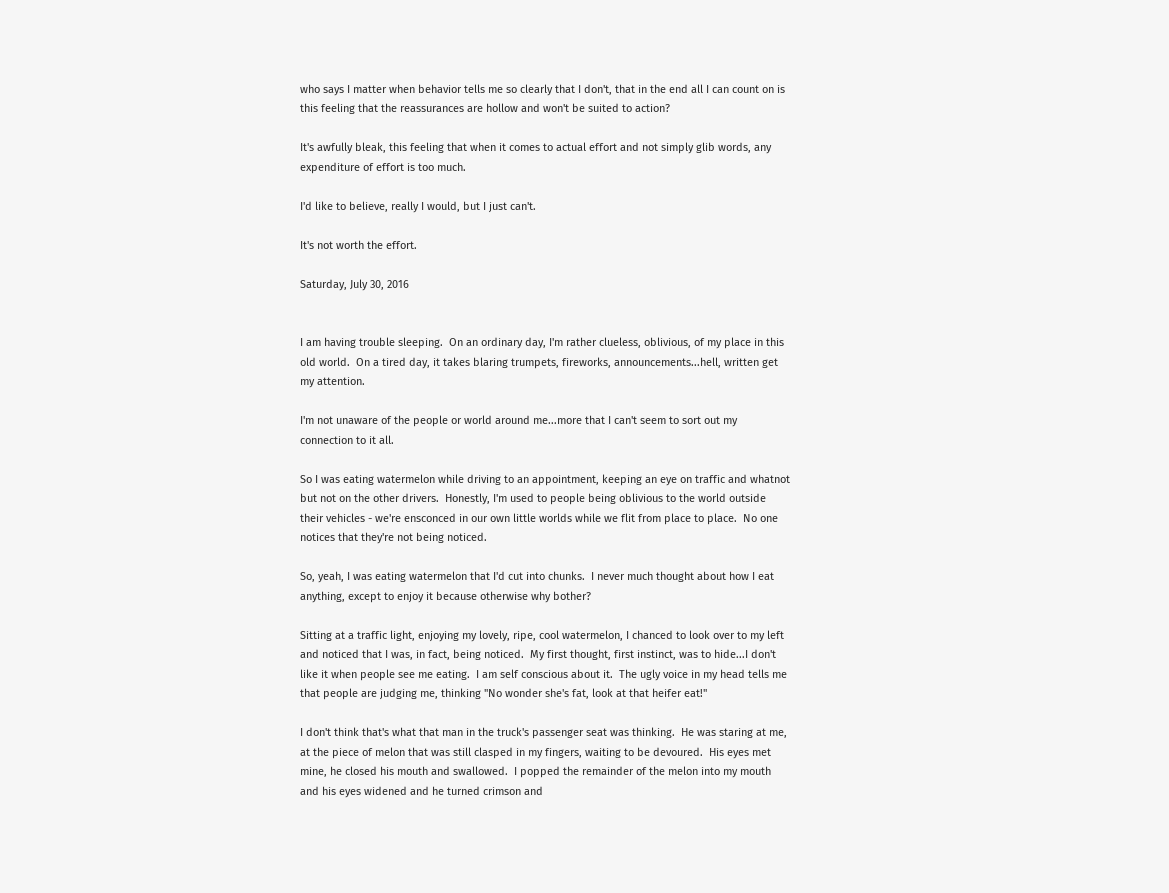who says I matter when behavior tells me so clearly that I don't, that in the end all I can count on is this feeling that the reassurances are hollow and won't be suited to action?

It's awfully bleak, this feeling that when it comes to actual effort and not simply glib words, any expenditure of effort is too much.

I'd like to believe, really I would, but I just can't.

It's not worth the effort.

Saturday, July 30, 2016


I am having trouble sleeping.  On an ordinary day, I'm rather clueless, oblivious, of my place in this old world.  On a tired day, it takes blaring trumpets, fireworks, announcements...hell, written get my attention.

I'm not unaware of the people or world around me...more that I can't seem to sort out my connection to it all.

So I was eating watermelon while driving to an appointment, keeping an eye on traffic and whatnot but not on the other drivers.  Honestly, I'm used to people being oblivious to the world outside their vehicles - we're ensconced in our own little worlds while we flit from place to place.  No one notices that they're not being noticed.

So, yeah, I was eating watermelon that I'd cut into chunks.  I never much thought about how I eat anything, except to enjoy it because otherwise why bother?

Sitting at a traffic light, enjoying my lovely, ripe, cool watermelon, I chanced to look over to my left and noticed that I was, in fact, being noticed.  My first thought, first instinct, was to hide...I don't like it when people see me eating.  I am self conscious about it.  The ugly voice in my head tells me that people are judging me, thinking "No wonder she's fat, look at that heifer eat!"

I don't think that's what that man in the truck's passenger seat was thinking.  He was staring at me, at the piece of melon that was still clasped in my fingers, waiting to be devoured.  His eyes met mine, he closed his mouth and swallowed.  I popped the remainder of the melon into my mouth and his eyes widened and he turned crimson and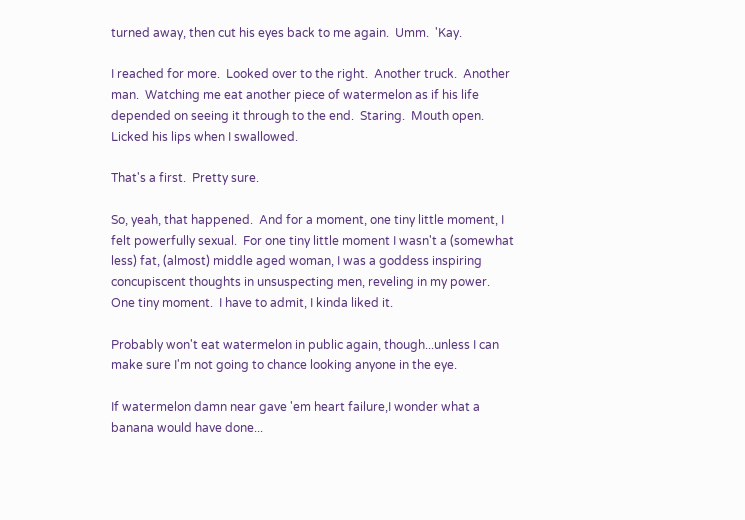turned away, then cut his eyes back to me again.  Umm.  'Kay.

I reached for more.  Looked over to the right.  Another truck.  Another man.  Watching me eat another piece of watermelon as if his life depended on seeing it through to the end.  Staring.  Mouth open.  Licked his lips when I swallowed.

That's a first.  Pretty sure.

So, yeah, that happened.  And for a moment, one tiny little moment, I felt powerfully sexual.  For one tiny little moment I wasn't a (somewhat less) fat, (almost) middle aged woman, I was a goddess inspiring concupiscent thoughts in unsuspecting men, reveling in my power.  One tiny moment.  I have to admit, I kinda liked it.

Probably won't eat watermelon in public again, though...unless I can make sure I'm not going to chance looking anyone in the eye.

If watermelon damn near gave 'em heart failure,I wonder what a banana would have done...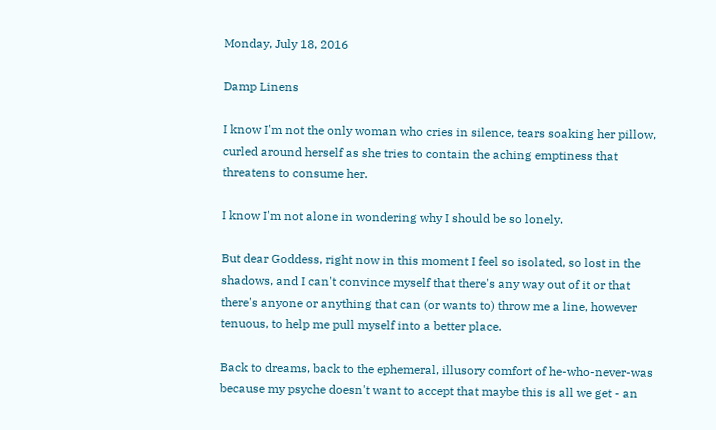Monday, July 18, 2016

Damp Linens

I know I'm not the only woman who cries in silence, tears soaking her pillow, curled around herself as she tries to contain the aching emptiness that threatens to consume her.

I know I'm not alone in wondering why I should be so lonely.

But dear Goddess, right now in this moment I feel so isolated, so lost in the shadows, and I can't convince myself that there's any way out of it or that there's anyone or anything that can (or wants to) throw me a line, however tenuous, to help me pull myself into a better place.

Back to dreams, back to the ephemeral, illusory comfort of he-who-never-was because my psyche doesn't want to accept that maybe this is all we get - an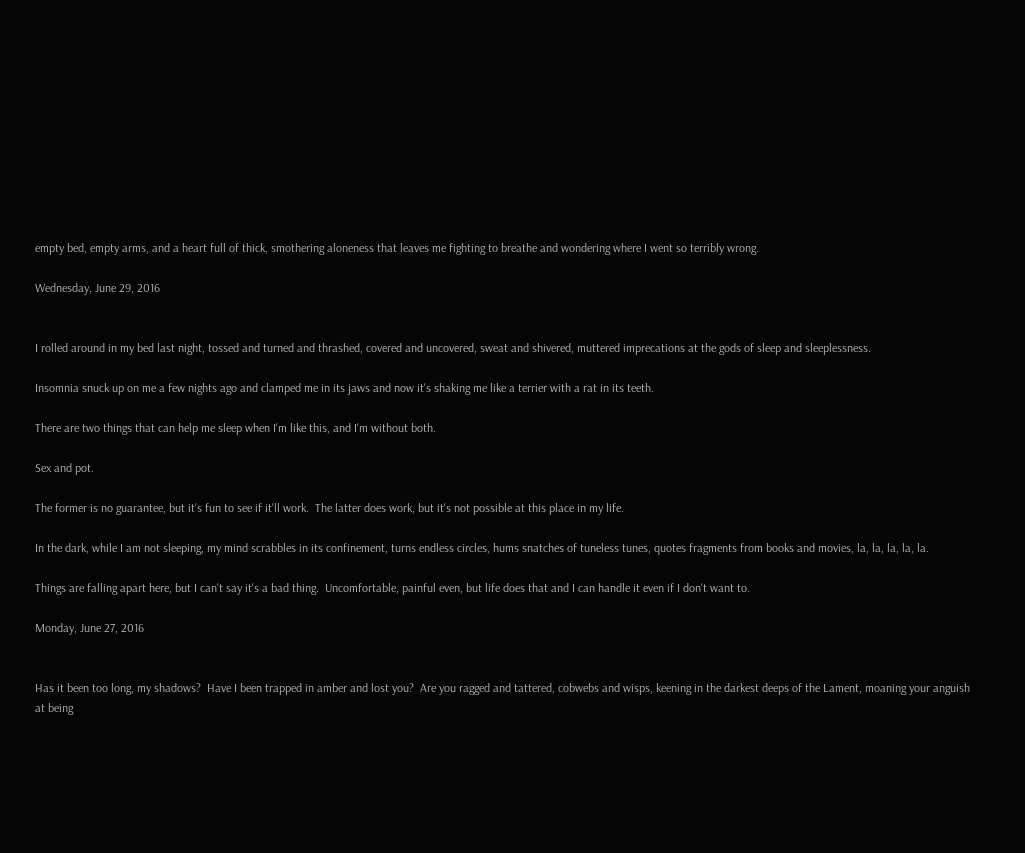empty bed, empty arms, and a heart full of thick, smothering aloneness that leaves me fighting to breathe and wondering where I went so terribly wrong.

Wednesday, June 29, 2016


I rolled around in my bed last night, tossed and turned and thrashed, covered and uncovered, sweat and shivered, muttered imprecations at the gods of sleep and sleeplessness.

Insomnia snuck up on me a few nights ago and clamped me in its jaws and now it's shaking me like a terrier with a rat in its teeth.

There are two things that can help me sleep when I'm like this, and I'm without both.

Sex and pot.

The former is no guarantee, but it's fun to see if it'll work.  The latter does work, but it's not possible at this place in my life.

In the dark, while I am not sleeping, my mind scrabbles in its confinement, turns endless circles, hums snatches of tuneless tunes, quotes fragments from books and movies, la, la, la, la, la.

Things are falling apart here, but I can't say it's a bad thing.  Uncomfortable, painful even, but life does that and I can handle it even if I don't want to.

Monday, June 27, 2016


Has it been too long, my shadows?  Have I been trapped in amber and lost you?  Are you ragged and tattered, cobwebs and wisps, keening in the darkest deeps of the Lament, moaning your anguish at being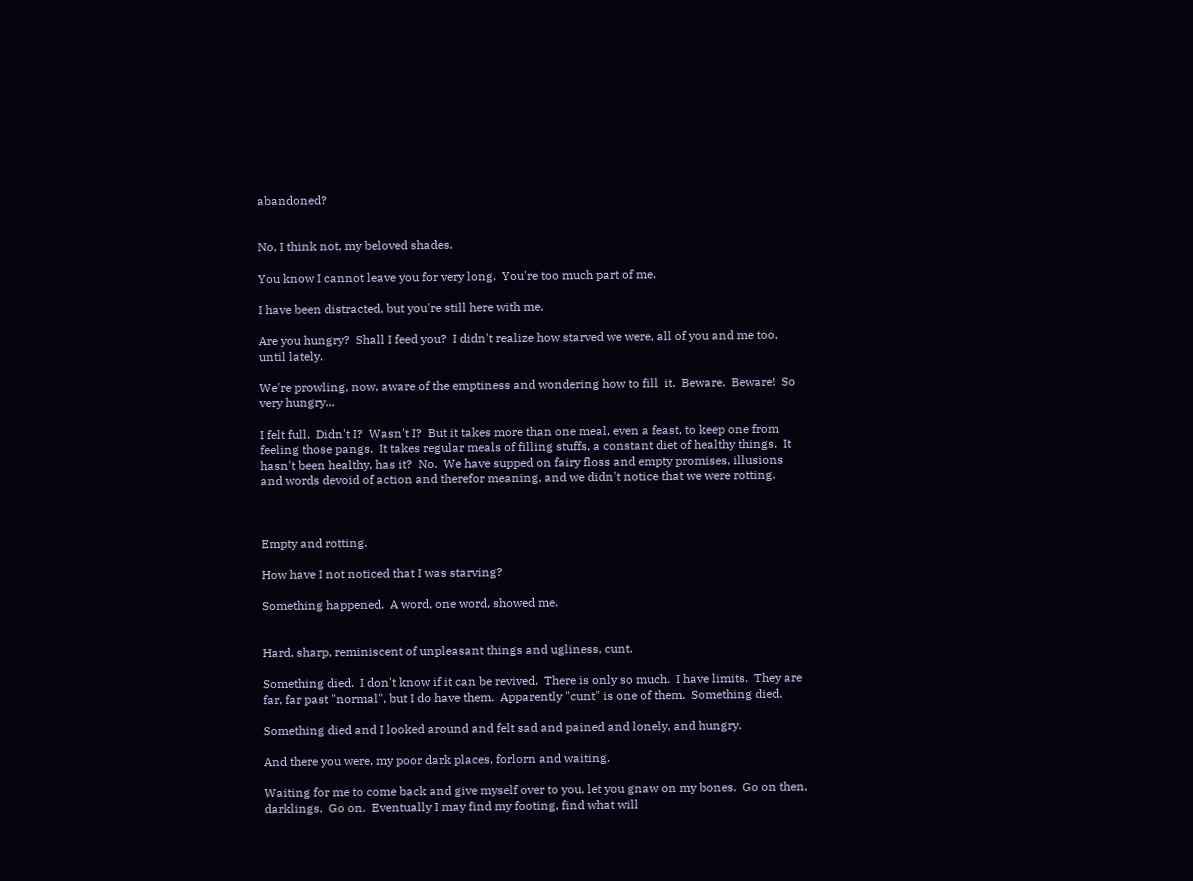abandoned?


No, I think not, my beloved shades.

You know I cannot leave you for very long.  You're too much part of me.

I have been distracted, but you're still here with me.

Are you hungry?  Shall I feed you?  I didn't realize how starved we were, all of you and me too, until lately.

We're prowling, now, aware of the emptiness and wondering how to fill  it.  Beware.  Beware!  So very hungry...

I felt full.  Didn't I?  Wasn't I?  But it takes more than one meal, even a feast, to keep one from feeling those pangs.  It takes regular meals of filling stuffs, a constant diet of healthy things.  It hasn't been healthy, has it?  No.  We have supped on fairy floss and empty promises, illusions and words devoid of action and therefor meaning, and we didn't notice that we were rotting.



Empty and rotting.

How have I not noticed that I was starving?

Something happened.  A word, one word, showed me.


Hard, sharp, reminiscent of unpleasant things and ugliness, cunt.

Something died.  I don't know if it can be revived.  There is only so much.  I have limits.  They are far, far past "normal", but I do have them.  Apparently "cunt" is one of them.  Something died.

Something died and I looked around and felt sad and pained and lonely, and hungry.

And there you were, my poor dark places, forlorn and waiting.

Waiting for me to come back and give myself over to you, let you gnaw on my bones.  Go on then, darklings.  Go on.  Eventually I may find my footing, find what will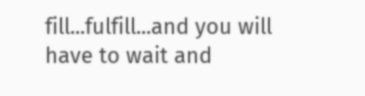fill...fulfill...and you will have to wait and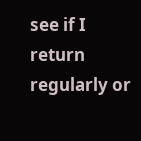see if I return regularly or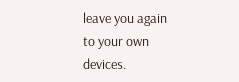leave you again to your own devices.